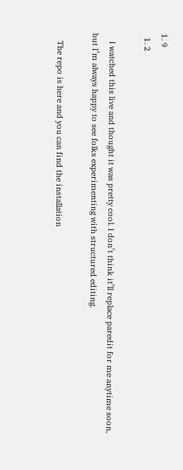1. 9
  1. 2

    I watched this live and thought it was pretty cool. I don’t think it’ll replace paredit for me anytime soon, but I’m always happy to see folks experimenting with structured editing.

    The repo is here and you can find the installation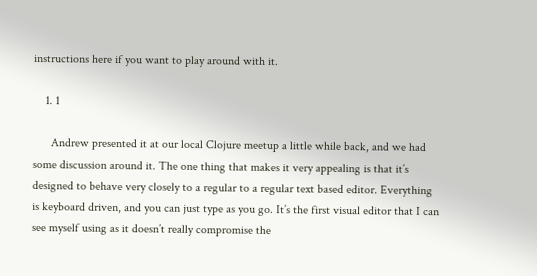instructions here if you want to play around with it.

    1. 1

      Andrew presented it at our local Clojure meetup a little while back, and we had some discussion around it. The one thing that makes it very appealing is that it’s designed to behave very closely to a regular to a regular text based editor. Everything is keyboard driven, and you can just type as you go. It’s the first visual editor that I can see myself using as it doesn’t really compromise the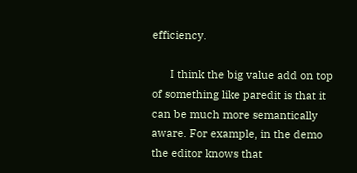efficiency.

      I think the big value add on top of something like paredit is that it can be much more semantically aware. For example, in the demo the editor knows that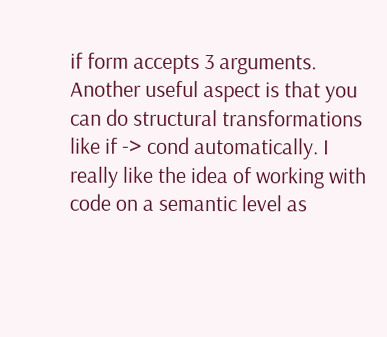if form accepts 3 arguments. Another useful aspect is that you can do structural transformations like if -> cond automatically. I really like the idea of working with code on a semantic level as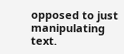opposed to just manipulating text.